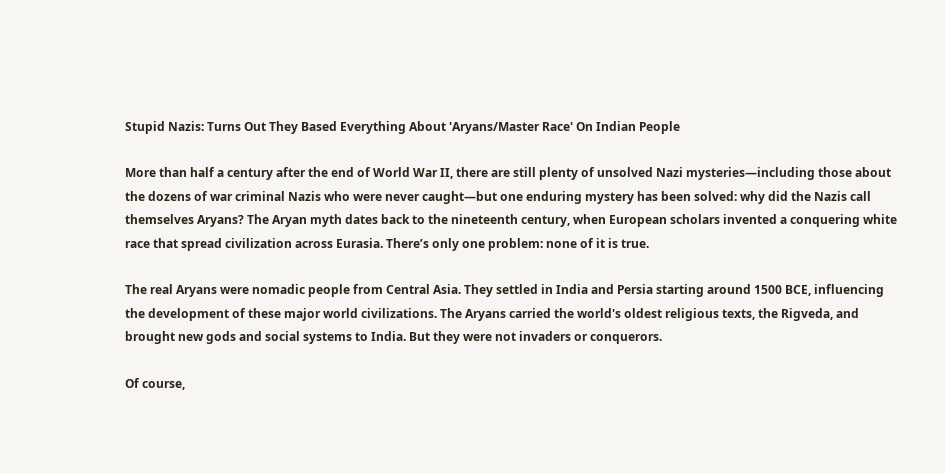Stupid Nazis: Turns Out They Based Everything About 'Aryans/Master Race' On Indian People

More than half a century after the end of World War II, there are still plenty of unsolved Nazi mysteries—including those about the dozens of war criminal Nazis who were never caught—but one enduring mystery has been solved: why did the Nazis call themselves Aryans? The Aryan myth dates back to the nineteenth century, when European scholars invented a conquering white race that spread civilization across Eurasia. There’s only one problem: none of it is true.

The real Aryans were nomadic people from Central Asia. They settled in India and Persia starting around 1500 BCE, influencing the development of these major world civilizations. The Aryans carried the world's oldest religious texts, the Rigveda, and brought new gods and social systems to India. But they were not invaders or conquerors.

Of course,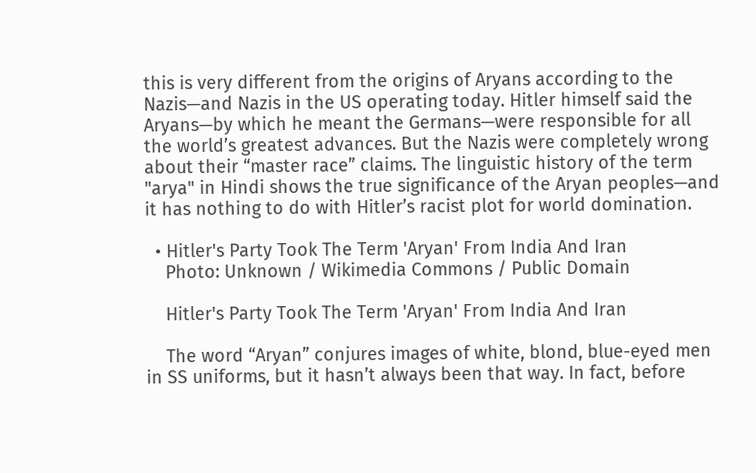this is very different from the origins of Aryans according to the Nazis—and Nazis in the US operating today. Hitler himself said the Aryans—by which he meant the Germans—were responsible for all the world’s greatest advances. But the Nazis were completely wrong about their “master race” claims. The linguistic history of the term "arya" in Hindi shows the true significance of the Aryan peoples—and it has nothing to do with Hitler’s racist plot for world domination.

  • Hitler's Party Took The Term 'Aryan' From India And Iran
    Photo: Unknown / Wikimedia Commons / Public Domain

    Hitler's Party Took The Term 'Aryan' From India And Iran

    The word “Aryan” conjures images of white, blond, blue-eyed men in SS uniforms, but it hasn’t always been that way. In fact, before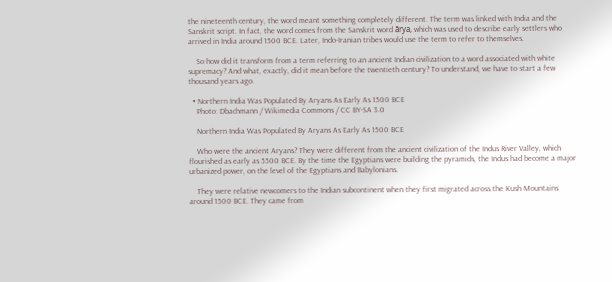the nineteenth century, the word meant something completely different. The term was linked with India and the Sanskrit script. In fact, the word comes from the Sanskrit word ārya, which was used to describe early settlers who arrived in India around 1500 BCE. Later, Indo-Iranian tribes would use the term to refer to themselves.

    So how did it transform from a term referring to an ancient Indian civilization to a word associated with white supremacy? And what, exactly, did it mean before the twentieth century? To understand, we have to start a few thousand years ago.

  • Northern India Was Populated By Aryans As Early As 1500 BCE
    Photo: Dbachmann / Wikimedia Commons / CC BY-SA 3.0

    Northern India Was Populated By Aryans As Early As 1500 BCE

    Who were the ancient Aryans? They were different from the ancient civilization of the Indus River Valley, which flourished as early as 5500 BCE. By the time the Egyptians were building the pyramids, the Indus had become a major urbanized power, on the level of the Egyptians and Babylonians.

    They were relative newcomers to the Indian subcontinent when they first migrated across the Kush Mountains around 1500 BCE. They came from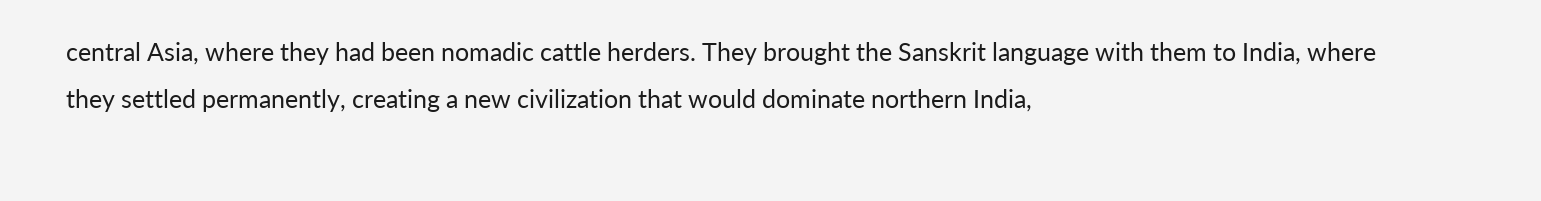central Asia, where they had been nomadic cattle herders. They brought the Sanskrit language with them to India, where they settled permanently, creating a new civilization that would dominate northern India,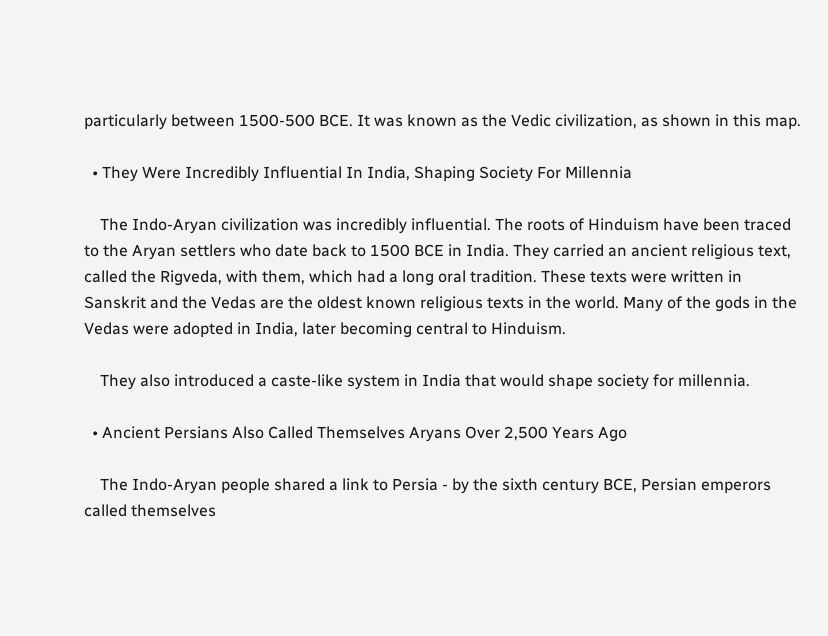particularly between 1500-500 BCE. It was known as the Vedic civilization, as shown in this map.

  • They Were Incredibly Influential In India, Shaping Society For Millennia

    The Indo-Aryan civilization was incredibly influential. The roots of Hinduism have been traced to the Aryan settlers who date back to 1500 BCE in India. They carried an ancient religious text, called the Rigveda, with them, which had a long oral tradition. These texts were written in Sanskrit and the Vedas are the oldest known religious texts in the world. Many of the gods in the Vedas were adopted in India, later becoming central to Hinduism.

    They also introduced a caste-like system in India that would shape society for millennia.

  • Ancient Persians Also Called Themselves Aryans Over 2,500 Years Ago

    The Indo-Aryan people shared a link to Persia - by the sixth century BCE, Persian emperors called themselves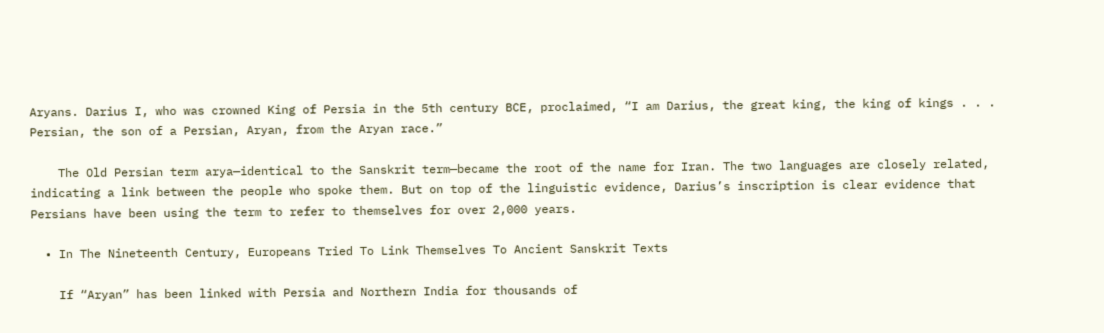Aryans. Darius I, who was crowned King of Persia in the 5th century BCE, proclaimed, “I am Darius, the great king, the king of kings . . . Persian, the son of a Persian, Aryan, from the Aryan race.”

    The Old Persian term arya—identical to the Sanskrit term—became the root of the name for Iran. The two languages are closely related, indicating a link between the people who spoke them. But on top of the linguistic evidence, Darius’s inscription is clear evidence that Persians have been using the term to refer to themselves for over 2,000 years.

  • In The Nineteenth Century, Europeans Tried To Link Themselves To Ancient Sanskrit Texts

    If “Aryan” has been linked with Persia and Northern India for thousands of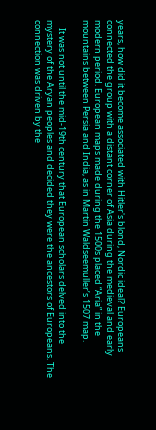years, how did it become associated with Hitler's blond, Nordic ideal? Europeans connected the group with a distant corner of Asia during the medieval and early modern period. European maps made during the 1500s placed “Aria” in the mountains between Persia and India, as in Martin Waldseemuller’s 1507 map.

    It was not until the mid-19th century that European scholars delved into the mystery of the Aryan peoples and decided they were the ancestors of Europeans. The connection was driven by the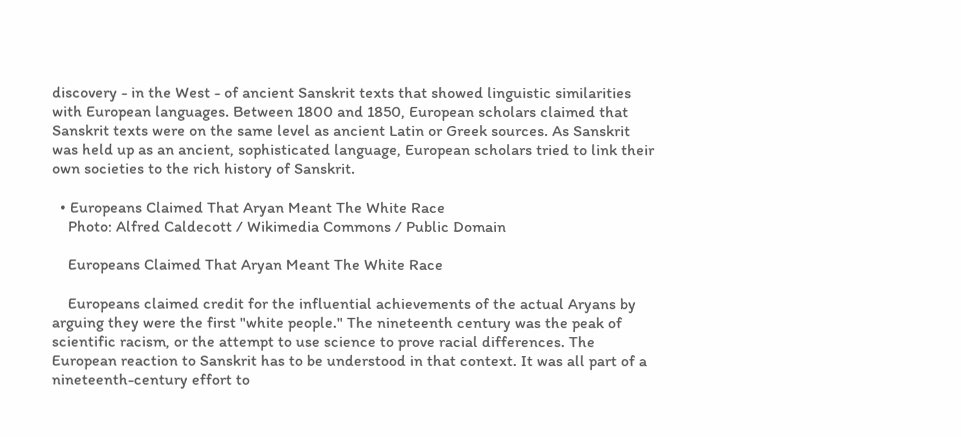discovery - in the West - of ancient Sanskrit texts that showed linguistic similarities with European languages. Between 1800 and 1850, European scholars claimed that Sanskrit texts were on the same level as ancient Latin or Greek sources. As Sanskrit was held up as an ancient, sophisticated language, European scholars tried to link their own societies to the rich history of Sanskrit.

  • Europeans Claimed That Aryan Meant The White Race
    Photo: Alfred Caldecott / Wikimedia Commons / Public Domain

    Europeans Claimed That Aryan Meant The White Race

    Europeans claimed credit for the influential achievements of the actual Aryans by arguing they were the first "white people." The nineteenth century was the peak of scientific racism, or the attempt to use science to prove racial differences. The European reaction to Sanskrit has to be understood in that context. It was all part of a nineteenth-century effort to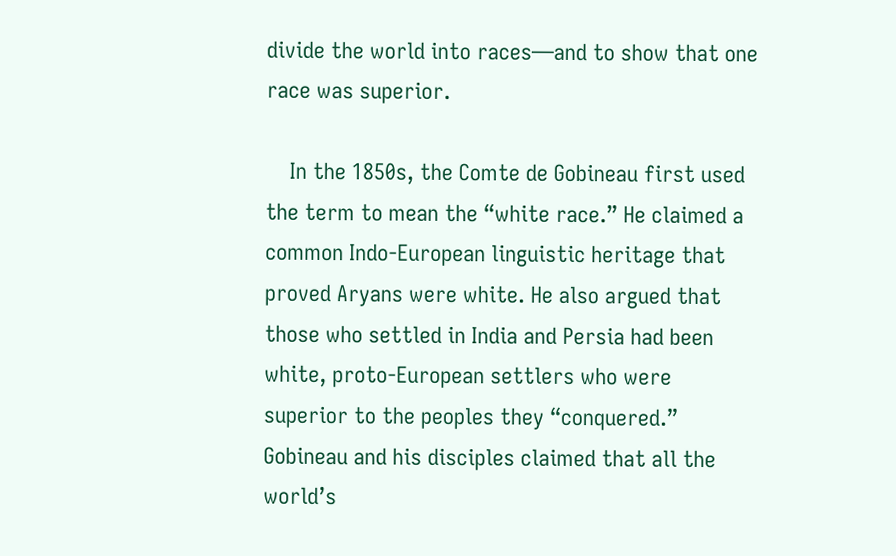divide the world into races—and to show that one race was superior.

    In the 1850s, the Comte de Gobineau first used the term to mean the “white race.” He claimed a common Indo-European linguistic heritage that proved Aryans were white. He also argued that those who settled in India and Persia had been white, proto-European settlers who were superior to the peoples they “conquered.” Gobineau and his disciples claimed that all the world’s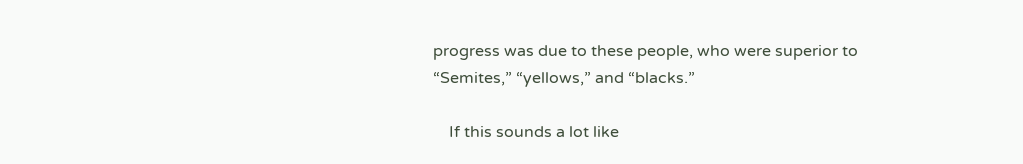progress was due to these people, who were superior to “Semites,” “yellows,” and “blacks.”

    If this sounds a lot like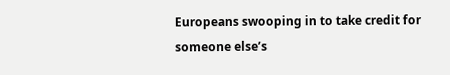Europeans swooping in to take credit for someone else’s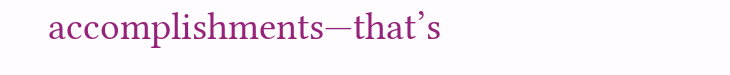accomplishments—that’s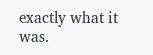exactly what it was.